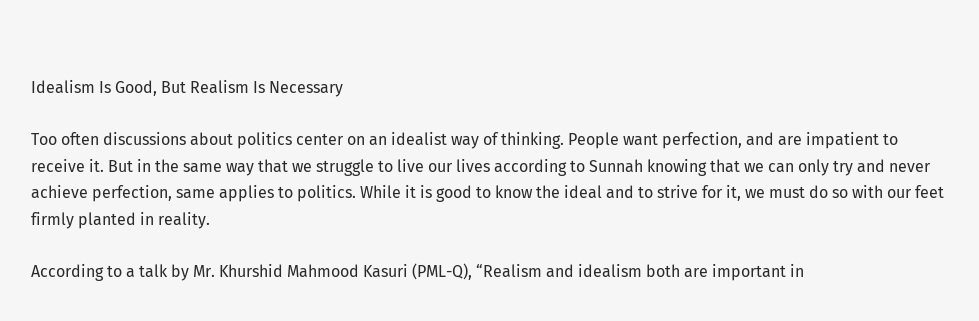Idealism Is Good, But Realism Is Necessary

Too often discussions about politics center on an idealist way of thinking. People want perfection, and are impatient to receive it. But in the same way that we struggle to live our lives according to Sunnah knowing that we can only try and never achieve perfection, same applies to politics. While it is good to know the ideal and to strive for it, we must do so with our feet firmly planted in reality.

According to a talk by Mr. Khurshid Mahmood Kasuri (PML-Q), “Realism and idealism both are important in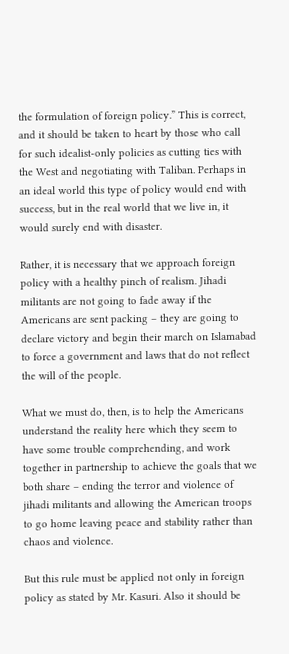the formulation of foreign policy.” This is correct, and it should be taken to heart by those who call for such idealist-only policies as cutting ties with the West and negotiating with Taliban. Perhaps in an ideal world this type of policy would end with success, but in the real world that we live in, it would surely end with disaster.

Rather, it is necessary that we approach foreign policy with a healthy pinch of realism. Jihadi militants are not going to fade away if the Americans are sent packing – they are going to declare victory and begin their march on Islamabad to force a government and laws that do not reflect the will of the people.

What we must do, then, is to help the Americans understand the reality here which they seem to have some trouble comprehending, and work together in partnership to achieve the goals that we both share – ending the terror and violence of jihadi militants and allowing the American troops to go home leaving peace and stability rather than chaos and violence.

But this rule must be applied not only in foreign policy as stated by Mr. Kasuri. Also it should be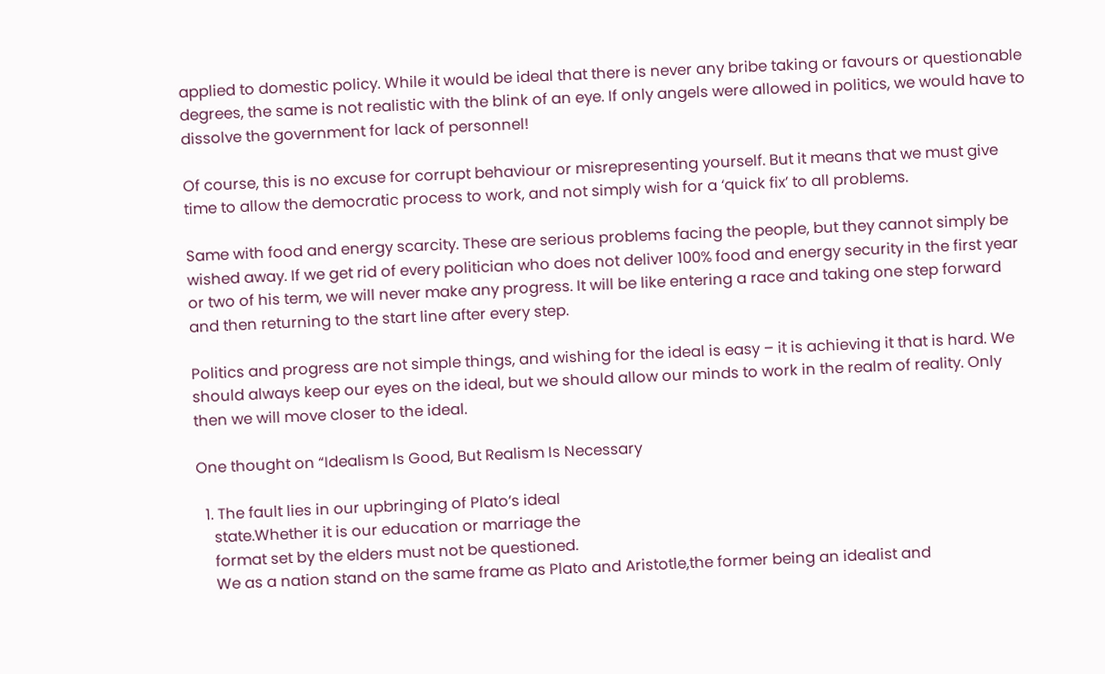applied to domestic policy. While it would be ideal that there is never any bribe taking or favours or questionable degrees, the same is not realistic with the blink of an eye. If only angels were allowed in politics, we would have to dissolve the government for lack of personnel!

Of course, this is no excuse for corrupt behaviour or misrepresenting yourself. But it means that we must give time to allow the democratic process to work, and not simply wish for a ‘quick fix’ to all problems.

Same with food and energy scarcity. These are serious problems facing the people, but they cannot simply be wished away. If we get rid of every politician who does not deliver 100% food and energy security in the first year or two of his term, we will never make any progress. It will be like entering a race and taking one step forward and then returning to the start line after every step.

Politics and progress are not simple things, and wishing for the ideal is easy – it is achieving it that is hard. We should always keep our eyes on the ideal, but we should allow our minds to work in the realm of reality. Only then we will move closer to the ideal.

One thought on “Idealism Is Good, But Realism Is Necessary

  1. The fault lies in our upbringing of Plato’s ideal
    state.Whether it is our education or marriage the
    format set by the elders must not be questioned.
    We as a nation stand on the same frame as Plato and Aristotle,the former being an idealist and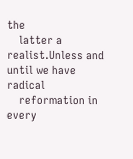the
    latter a realist.Unless and until we have radical
    reformation in every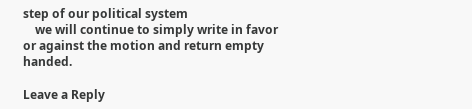step of our political system
    we will continue to simply write in favor or against the motion and return empty handed.

Leave a Reply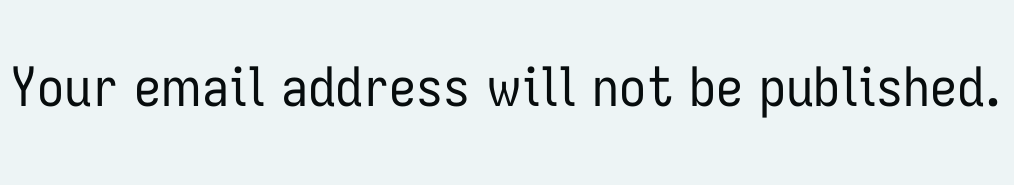Your email address will not be published.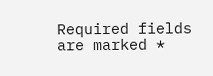Required fields are marked *